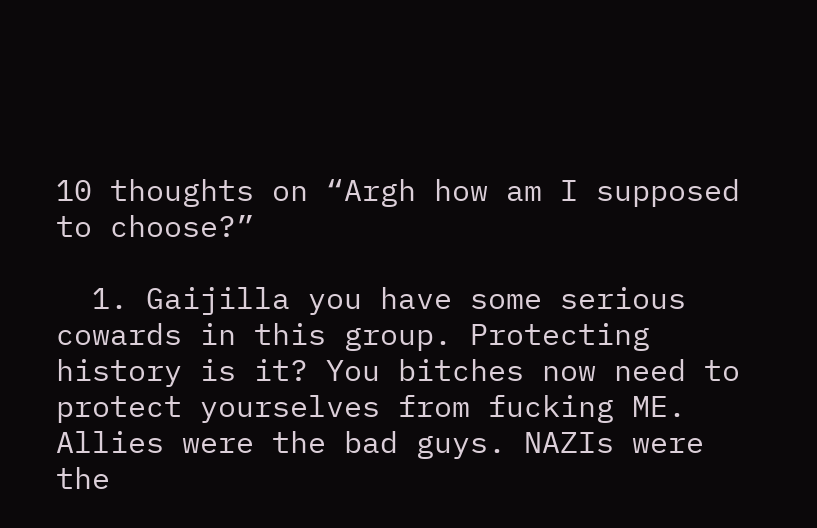10 thoughts on “Argh how am I supposed to choose?”

  1. Gaijilla you have some serious cowards in this group. Protecting history is it? You bitches now need to protect yourselves from fucking ME. Allies were the bad guys. NAZIs were the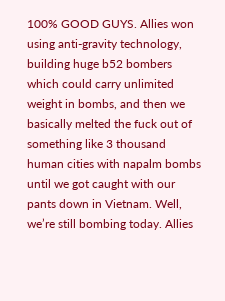100% GOOD GUYS. Allies won using anti-gravity technology, building huge b52 bombers which could carry unlimited weight in bombs, and then we basically melted the fuck out of something like 3 thousand human cities with napalm bombs until we got caught with our pants down in Vietnam. Well, we’re still bombing today. Allies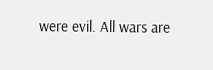were evil. All wars are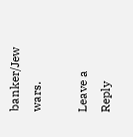banker/Jew wars.

Leave a Reply